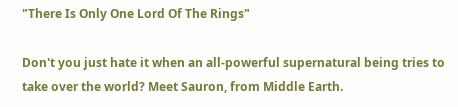"There Is Only One Lord Of The Rings"

Don't you just hate it when an all-powerful supernatural being tries to take over the world? Meet Sauron, from Middle Earth.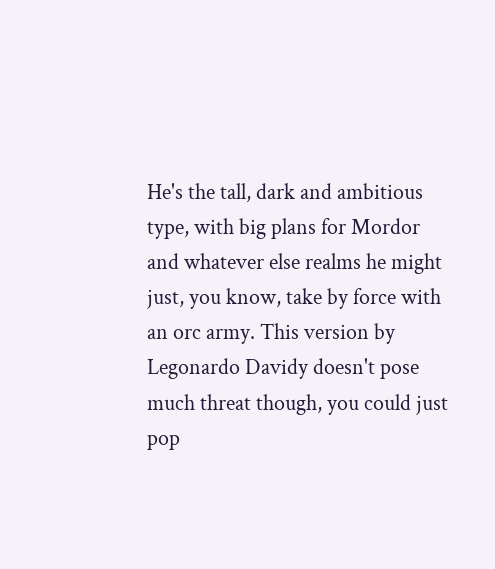He's the tall, dark and ambitious type, with big plans for Mordor and whatever else realms he might just, you know, take by force with an orc army. This version by Legonardo Davidy doesn't pose much threat though, you could just pop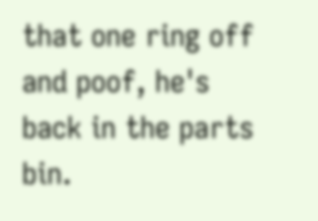that one ring off and poof, he's back in the parts bin.